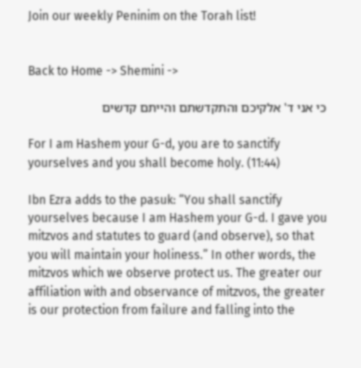Join our weekly Peninim on the Torah list!


Back to Home -> Shemini ->

כי אני ד' אלקיכם והתקדשתם והייתם קדשים

For I am Hashem your G-d, you are to sanctify yourselves and you shall become holy. (11:44)

Ibn Ezra adds to the pasuk: “You shall sanctify yourselves because I am Hashem your G-d. I gave you mitzvos and statutes to guard (and observe), so that you will maintain your holiness.” In other words, the mitzvos which we observe protect us. The greater our affiliation with and observance of mitzvos, the greater is our protection from failure and falling into the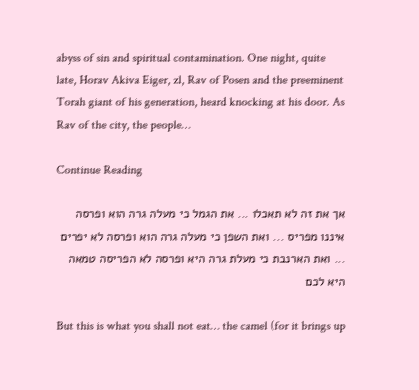abyss of sin and spiritual contamination. One night, quite late, Horav Akiva Eiger, zl, Rav of Posen and the preeminent Torah giant of his generation, heard knocking at his door. As Rav of the city, the people…

Continue Reading

אך את זה לא תאכלו ... את הגמל כי מעלה גרה הוא ופרסה איננו מפריס ... ואת השפן כי מעלה גרה הוא ופרסה לא יפרים ... ואת הארנבת כי מעלת גרה היא ופרסה לא הפריסה טמאה היא לכם

But this is what you shall not eat… the camel (for it brings up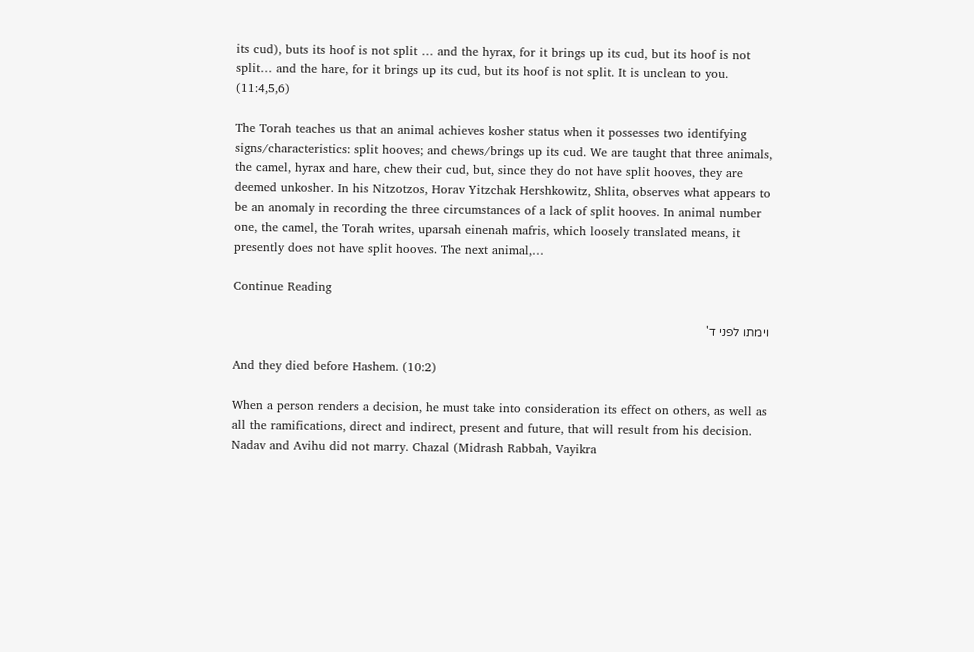its cud), buts its hoof is not split … and the hyrax, for it brings up its cud, but its hoof is not split… and the hare, for it brings up its cud, but its hoof is not split. It is unclean to you. (11:4,5,6)

The Torah teaches us that an animal achieves kosher status when it possesses two identifying signs/characteristics: split hooves; and chews/brings up its cud. We are taught that three animals, the camel, hyrax and hare, chew their cud, but, since they do not have split hooves, they are deemed unkosher. In his Nitzotzos, Horav Yitzchak Hershkowitz, Shlita, observes what appears to be an anomaly in recording the three circumstances of a lack of split hooves. In animal number one, the camel, the Torah writes, uparsah einenah mafris, which loosely translated means, it presently does not have split hooves. The next animal,…

Continue Reading

וימתו לפני ד'

And they died before Hashem. (10:2)

When a person renders a decision, he must take into consideration its effect on others, as well as all the ramifications, direct and indirect, present and future, that will result from his decision. Nadav and Avihu did not marry. Chazal (Midrash Rabbah, Vayikra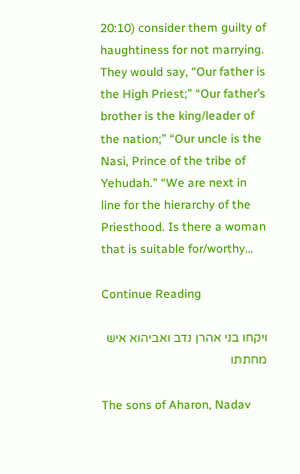20:10) consider them guilty of haughtiness for not marrying. They would say, “Our father is the High Priest;” “Our father’s brother is the king/leader of the nation;” “Our uncle is the Nasi, Prince of the tribe of Yehudah.” “We are next in line for the hierarchy of the Priesthood. Is there a woman that is suitable for/worthy…

Continue Reading

ויקחו בני אהרן נדב ואביהוא איש מחתתו

The sons of Aharon, Nadav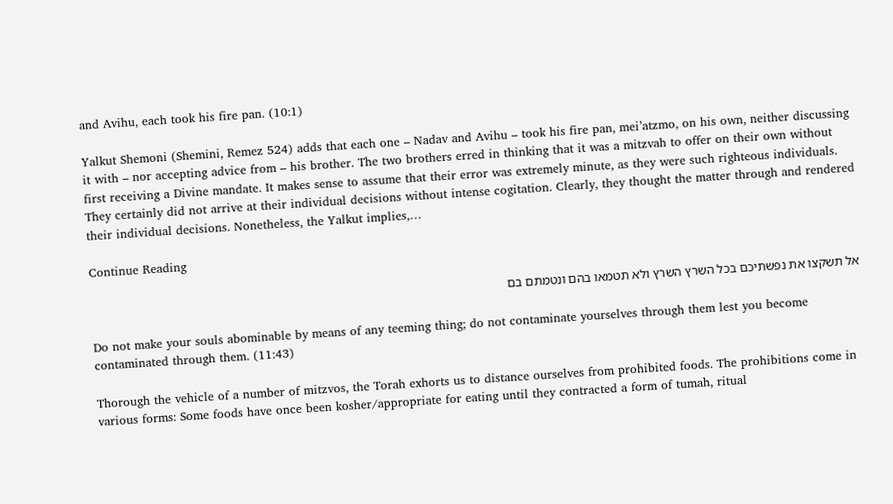and Avihu, each took his fire pan. (10:1)

Yalkut Shemoni (Shemini, Remez 524) adds that each one – Nadav and Avihu – took his fire pan, mei’atzmo, on his own, neither discussing it with – nor accepting advice from – his brother. The two brothers erred in thinking that it was a mitzvah to offer on their own without first receiving a Divine mandate. It makes sense to assume that their error was extremely minute, as they were such righteous individuals. They certainly did not arrive at their individual decisions without intense cogitation. Clearly, they thought the matter through and rendered their individual decisions. Nonetheless, the Yalkut implies,…

Continue Reading

אל תשקצו את נפשתיכם בכל השרץ השרץ ולא תטמאו בהם ונטמתם בם

Do not make your souls abominable by means of any teeming thing; do not contaminate yourselves through them lest you become contaminated through them. (11:43)

Thorough the vehicle of a number of mitzvos, the Torah exhorts us to distance ourselves from prohibited foods. The prohibitions come in various forms: Some foods have once been kosher/appropriate for eating until they contracted a form of tumah, ritual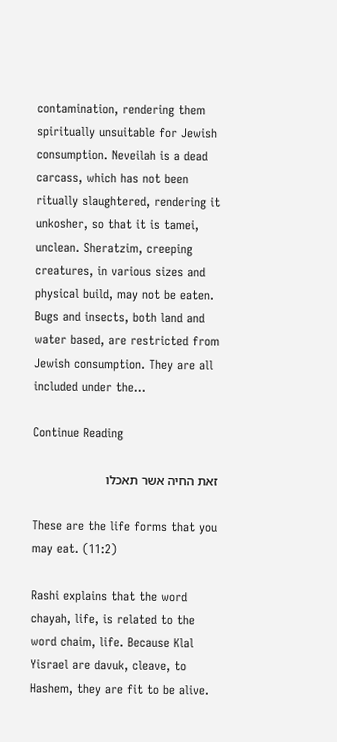contamination, rendering them spiritually unsuitable for Jewish consumption. Neveilah is a dead carcass, which has not been ritually slaughtered, rendering it unkosher, so that it is tamei, unclean. Sheratzim, creeping creatures, in various sizes and physical build, may not be eaten. Bugs and insects, both land and water based, are restricted from Jewish consumption. They are all included under the…

Continue Reading

זאת החיה אשר תאכלו

These are the life forms that you may eat. (11:2)

Rashi explains that the word chayah, life, is related to the word chaim, life. Because Klal Yisrael are davuk, cleave, to Hashem, they are fit to be alive.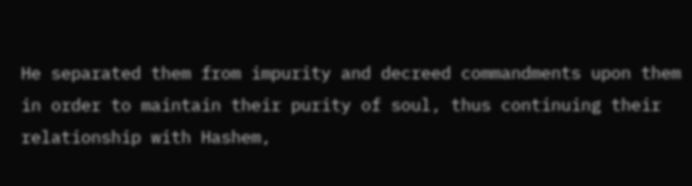He separated them from impurity and decreed commandments upon them in order to maintain their purity of soul, thus continuing their relationship with Hashem,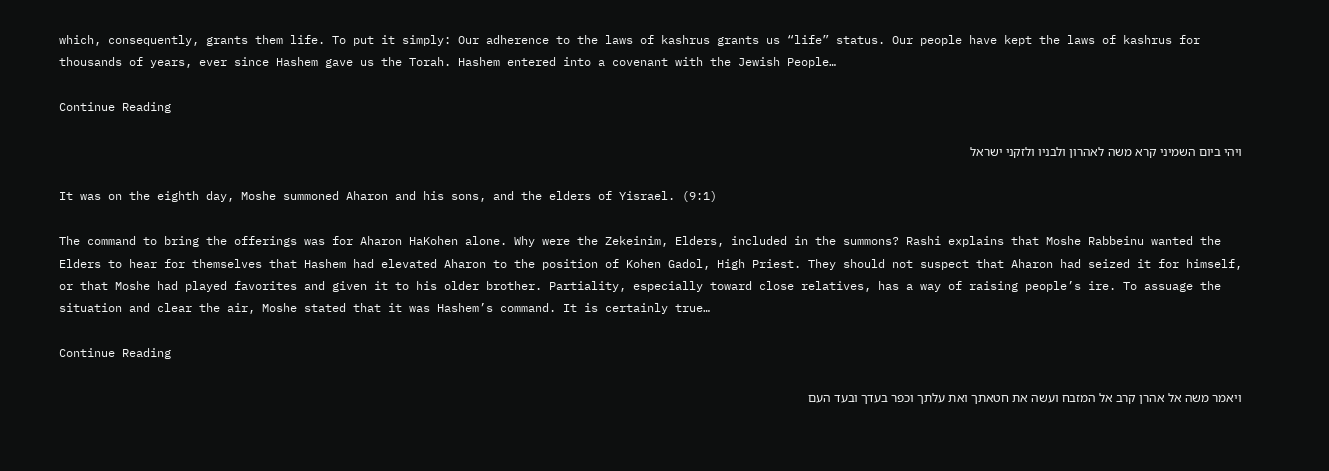which, consequently, grants them life. To put it simply: Our adherence to the laws of kashrus grants us “life” status. Our people have kept the laws of kashrus for thousands of years, ever since Hashem gave us the Torah. Hashem entered into a covenant with the Jewish People…

Continue Reading

ויהי ביום השמיני קרא משה לאהרון ולבניו ולזקני ישראל

It was on the eighth day, Moshe summoned Aharon and his sons, and the elders of Yisrael. (9:1)

The command to bring the offerings was for Aharon HaKohen alone. Why were the Zekeinim, Elders, included in the summons? Rashi explains that Moshe Rabbeinu wanted the Elders to hear for themselves that Hashem had elevated Aharon to the position of Kohen Gadol, High Priest. They should not suspect that Aharon had seized it for himself, or that Moshe had played favorites and given it to his older brother. Partiality, especially toward close relatives, has a way of raising people’s ire. To assuage the situation and clear the air, Moshe stated that it was Hashem’s command. It is certainly true…

Continue Reading

ויאמר משה אל אהרן קרב אל המזבח ועשה את חטאתך ואת עלתך וכפר בעדך ובעד העם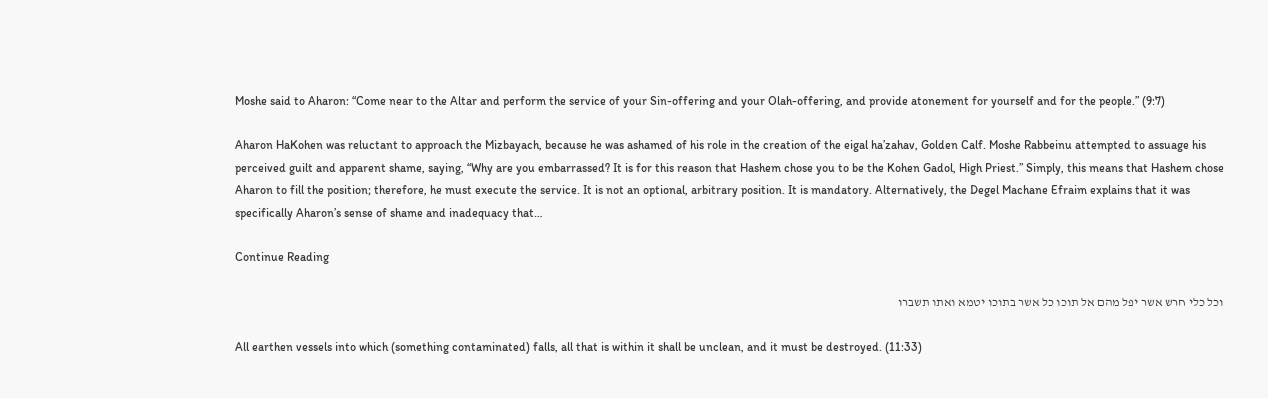Moshe said to Aharon: “Come near to the Altar and perform the service of your Sin-offering and your Olah-offering, and provide atonement for yourself and for the people.” (9:7)

Aharon HaKohen was reluctant to approach the Mizbayach, because he was ashamed of his role in the creation of the eigal ha’zahav, Golden Calf. Moshe Rabbeinu attempted to assuage his perceived guilt and apparent shame, saying, “Why are you embarrassed? It is for this reason that Hashem chose you to be the Kohen Gadol, High Priest.” Simply, this means that Hashem chose Aharon to fill the position; therefore, he must execute the service. It is not an optional, arbitrary position. It is mandatory. Alternatively, the Degel Machane Efraim explains that it was specifically Aharon’s sense of shame and inadequacy that…

Continue Reading

וכל כלי חרש אשר יפל מהם אל תוכו כל אשר בתוכו יטמא ואתו תשברו

All earthen vessels into which (something contaminated) falls, all that is within it shall be unclean, and it must be destroyed. (11:33)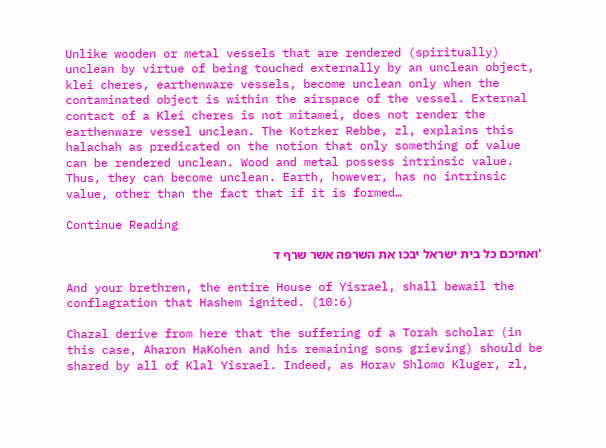Unlike wooden or metal vessels that are rendered (spiritually) unclean by virtue of being touched externally by an unclean object, klei cheres, earthenware vessels, become unclean only when the contaminated object is within the airspace of the vessel. External contact of a Klei cheres is not mitamei, does not render the earthenware vessel unclean. The Kotzker Rebbe, zl, explains this halachah as predicated on the notion that only something of value can be rendered unclean. Wood and metal possess intrinsic value. Thus, they can become unclean. Earth, however, has no intrinsic value, other than the fact that if it is formed…

Continue Reading

'ואחיכם כל בית ישראל יבכו את השרפה אשר שרף ד

And your brethren, the entire House of Yisrael, shall bewail the conflagration that Hashem ignited. (10:6)

Chazal derive from here that the suffering of a Torah scholar (in this case, Aharon HaKohen and his remaining sons grieving) should be shared by all of Klal Yisrael. Indeed, as Horav Shlomo Kluger, zl,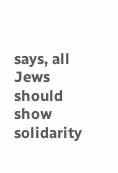says, all Jews should show solidarity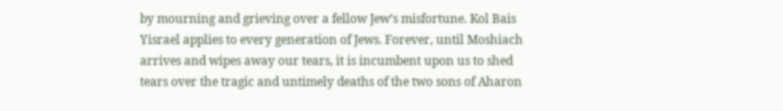by mourning and grieving over a fellow Jew’s misfortune. Kol Bais Yisrael applies to every generation of Jews. Forever, until Moshiach arrives and wipes away our tears, it is incumbent upon us to shed tears over the tragic and untimely deaths of the two sons of Aharon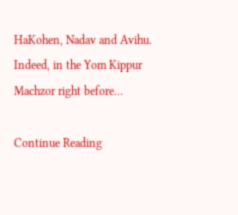HaKohen, Nadav and Avihu. Indeed, in the Yom Kippur Machzor right before…

Continue Reading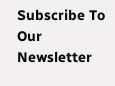Subscribe To Our Newsletter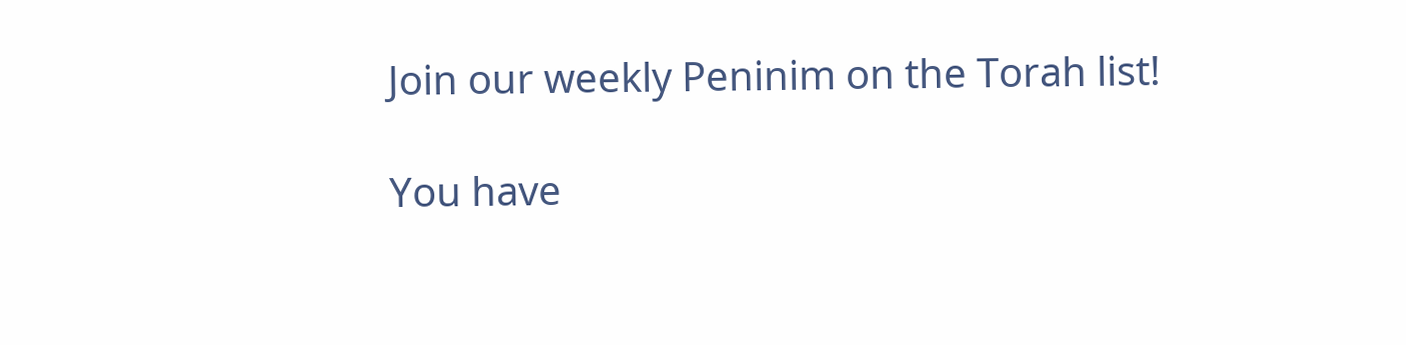Join our weekly Peninim on the Torah list!

You have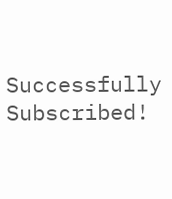Successfully Subscribed!